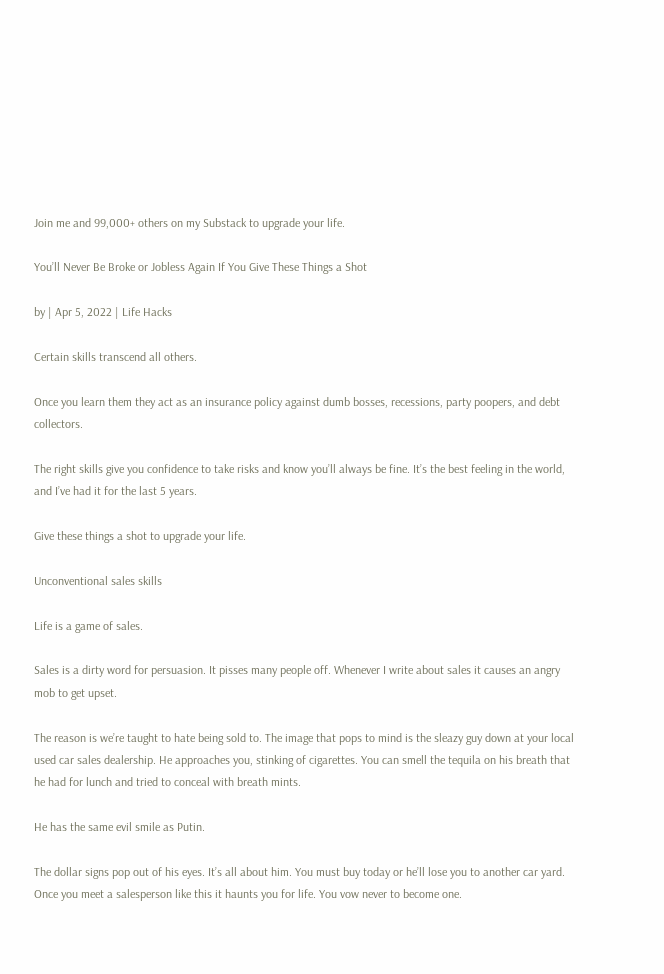Join me and 99,000+ others on my Substack to upgrade your life.

You’ll Never Be Broke or Jobless Again If You Give These Things a Shot

by | Apr 5, 2022 | Life Hacks

Certain skills transcend all others.

Once you learn them they act as an insurance policy against dumb bosses, recessions, party poopers, and debt collectors.

The right skills give you confidence to take risks and know you’ll always be fine. It’s the best feeling in the world, and I’ve had it for the last 5 years.

Give these things a shot to upgrade your life.

Unconventional sales skills

Life is a game of sales.

Sales is a dirty word for persuasion. It pisses many people off. Whenever I write about sales it causes an angry mob to get upset.

The reason is we’re taught to hate being sold to. The image that pops to mind is the sleazy guy down at your local used car sales dealership. He approaches you, stinking of cigarettes. You can smell the tequila on his breath that he had for lunch and tried to conceal with breath mints.

He has the same evil smile as Putin.

The dollar signs pop out of his eyes. It’s all about him. You must buy today or he’ll lose you to another car yard. Once you meet a salesperson like this it haunts you for life. You vow never to become one.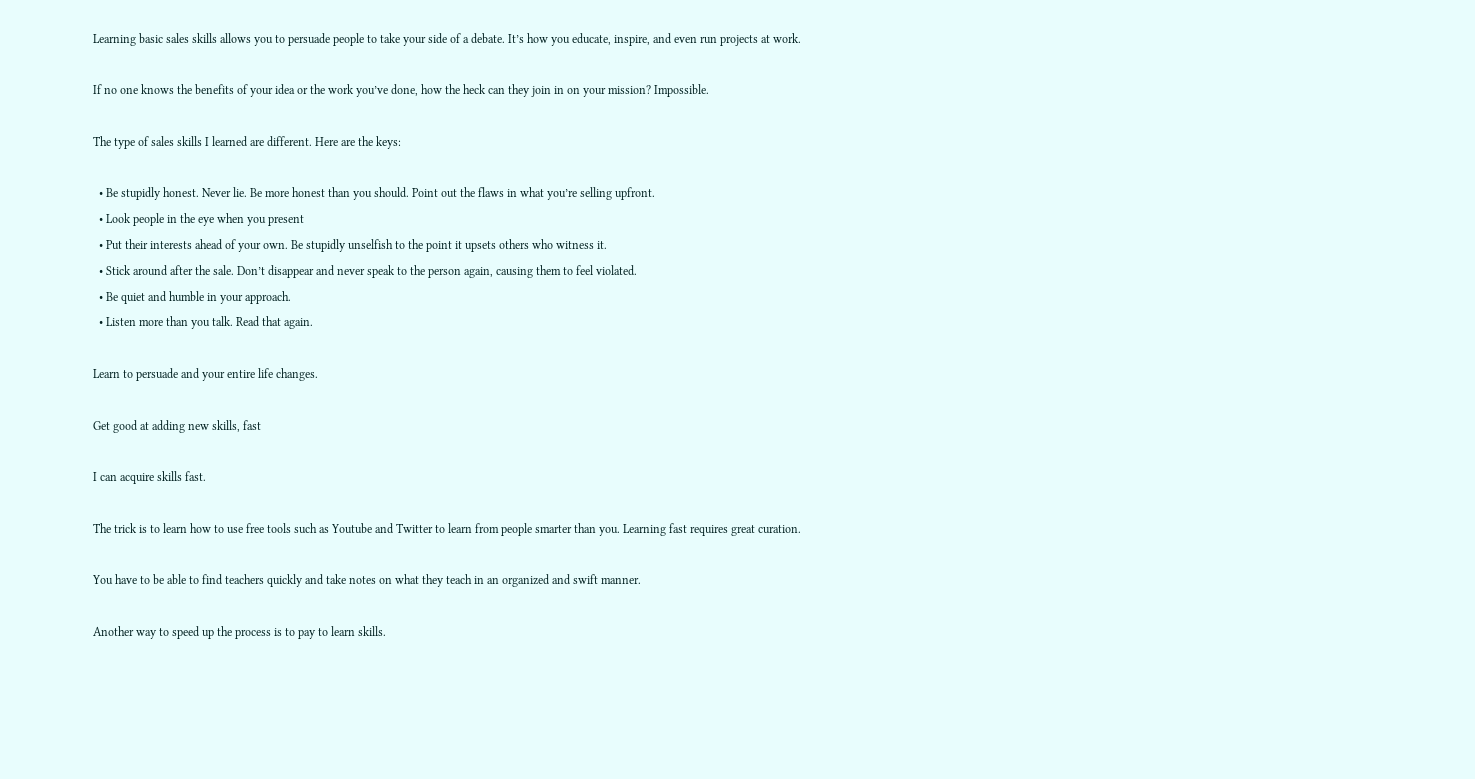Learning basic sales skills allows you to persuade people to take your side of a debate. It’s how you educate, inspire, and even run projects at work.

If no one knows the benefits of your idea or the work you’ve done, how the heck can they join in on your mission? Impossible.

The type of sales skills I learned are different. Here are the keys:

  • Be stupidly honest. Never lie. Be more honest than you should. Point out the flaws in what you’re selling upfront.
  • Look people in the eye when you present
  • Put their interests ahead of your own. Be stupidly unselfish to the point it upsets others who witness it.
  • Stick around after the sale. Don’t disappear and never speak to the person again, causing them to feel violated.
  • Be quiet and humble in your approach.
  • Listen more than you talk. Read that again.

Learn to persuade and your entire life changes.

Get good at adding new skills, fast

I can acquire skills fast.

The trick is to learn how to use free tools such as Youtube and Twitter to learn from people smarter than you. Learning fast requires great curation.

You have to be able to find teachers quickly and take notes on what they teach in an organized and swift manner.

Another way to speed up the process is to pay to learn skills.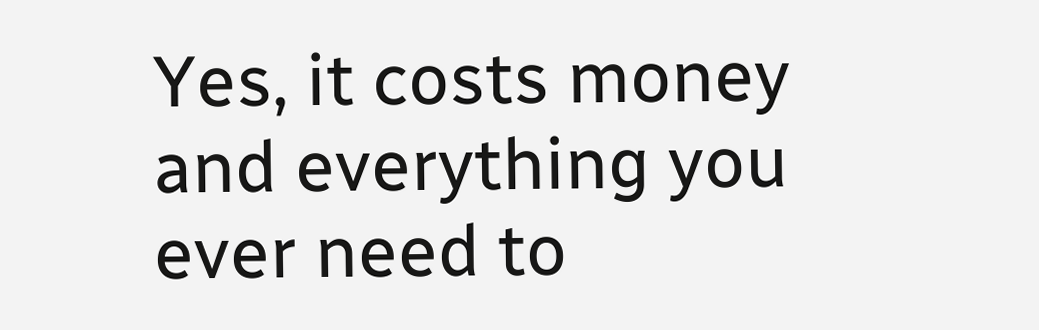Yes, it costs money and everything you ever need to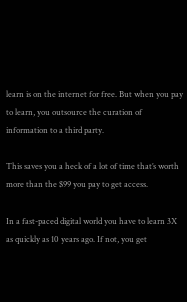learn is on the internet for free. But when you pay to learn, you outsource the curation of information to a third party.

This saves you a heck of a lot of time that’s worth more than the $99 you pay to get access.

In a fast-paced digital world you have to learn 3X as quickly as 10 years ago. If not, you get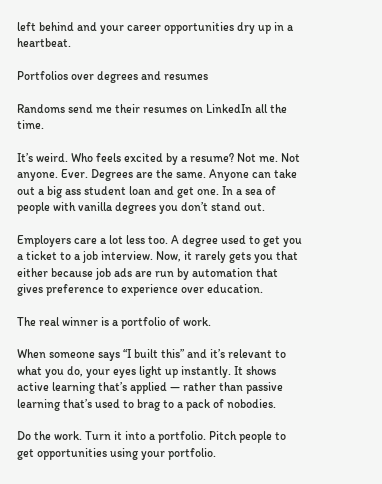left behind and your career opportunities dry up in a heartbeat.

Portfolios over degrees and resumes

Randoms send me their resumes on LinkedIn all the time.

It’s weird. Who feels excited by a resume? Not me. Not anyone. Ever. Degrees are the same. Anyone can take out a big ass student loan and get one. In a sea of people with vanilla degrees you don’t stand out.

Employers care a lot less too. A degree used to get you a ticket to a job interview. Now, it rarely gets you that either because job ads are run by automation that gives preference to experience over education.

The real winner is a portfolio of work.

When someone says “I built this” and it’s relevant to what you do, your eyes light up instantly. It shows active learning that’s applied — rather than passive learning that’s used to brag to a pack of nobodies.

Do the work. Turn it into a portfolio. Pitch people to get opportunities using your portfolio.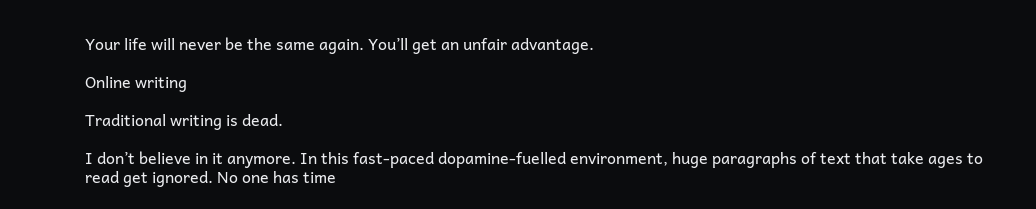Your life will never be the same again. You’ll get an unfair advantage.

Online writing

Traditional writing is dead.

I don’t believe in it anymore. In this fast-paced dopamine-fuelled environment, huge paragraphs of text that take ages to read get ignored. No one has time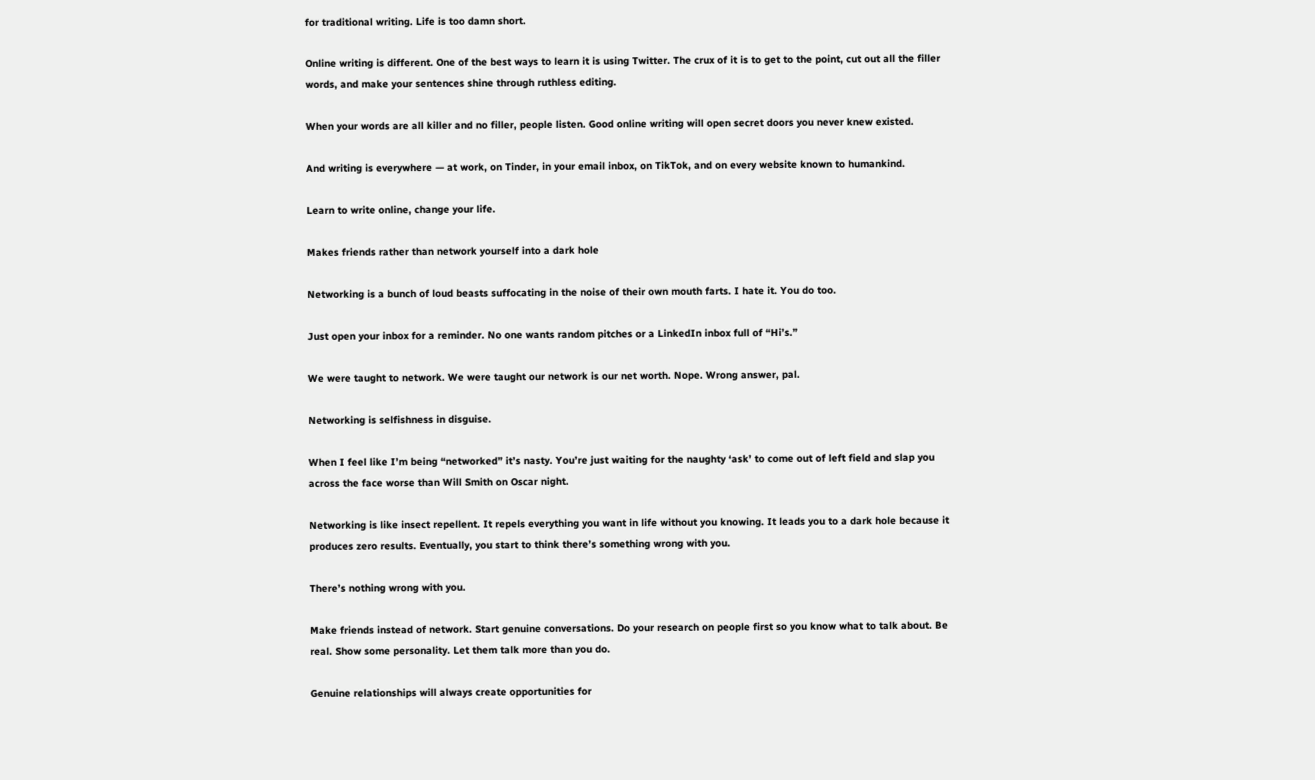for traditional writing. Life is too damn short.

Online writing is different. One of the best ways to learn it is using Twitter. The crux of it is to get to the point, cut out all the filler words, and make your sentences shine through ruthless editing.

When your words are all killer and no filler, people listen. Good online writing will open secret doors you never knew existed.

And writing is everywhere — at work, on Tinder, in your email inbox, on TikTok, and on every website known to humankind.

Learn to write online, change your life.

Makes friends rather than network yourself into a dark hole

Networking is a bunch of loud beasts suffocating in the noise of their own mouth farts. I hate it. You do too.

Just open your inbox for a reminder. No one wants random pitches or a LinkedIn inbox full of “Hi’s.”

We were taught to network. We were taught our network is our net worth. Nope. Wrong answer, pal.

Networking is selfishness in disguise.

When I feel like I’m being “networked” it’s nasty. You’re just waiting for the naughty ‘ask’ to come out of left field and slap you across the face worse than Will Smith on Oscar night.

Networking is like insect repellent. It repels everything you want in life without you knowing. It leads you to a dark hole because it produces zero results. Eventually, you start to think there’s something wrong with you.

There’s nothing wrong with you.

Make friends instead of network. Start genuine conversations. Do your research on people first so you know what to talk about. Be real. Show some personality. Let them talk more than you do.

Genuine relationships will always create opportunities for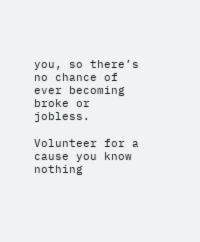you, so there’s no chance of ever becoming broke or jobless.

Volunteer for a cause you know nothing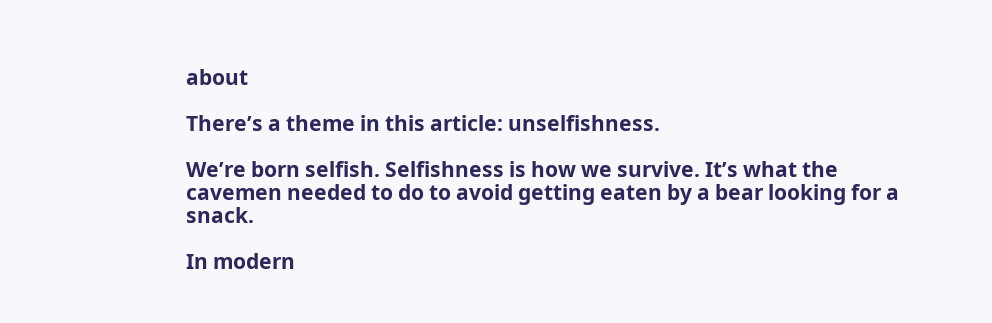about

There’s a theme in this article: unselfishness.

We’re born selfish. Selfishness is how we survive. It’s what the cavemen needed to do to avoid getting eaten by a bear looking for a snack.

In modern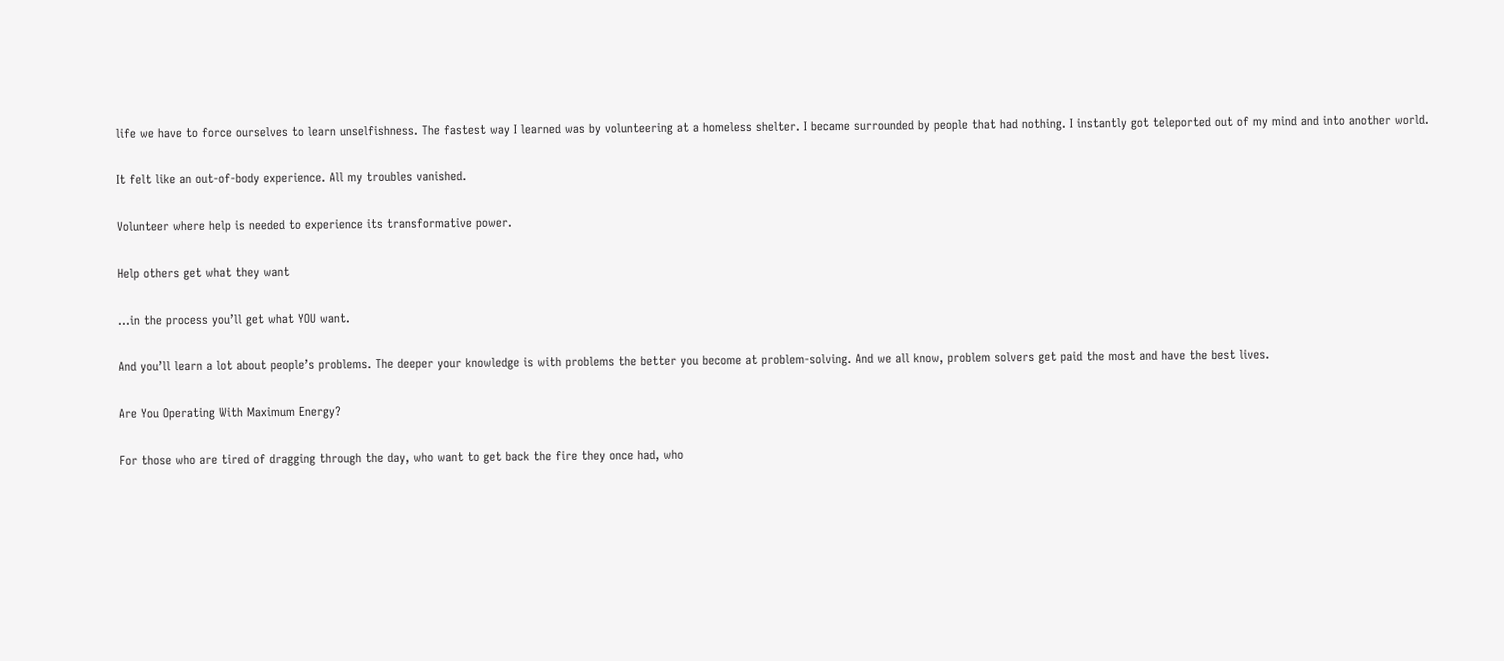life we have to force ourselves to learn unselfishness. The fastest way I learned was by volunteering at a homeless shelter. I became surrounded by people that had nothing. I instantly got teleported out of my mind and into another world.

It felt like an out-of-body experience. All my troubles vanished.

Volunteer where help is needed to experience its transformative power.

Help others get what they want

…in the process you’ll get what YOU want.

And you’ll learn a lot about people’s problems. The deeper your knowledge is with problems the better you become at problem-solving. And we all know, problem solvers get paid the most and have the best lives.

Are You Operating With Maximum Energy?

For those who are tired of dragging through the day, who want to get back the fire they once had, who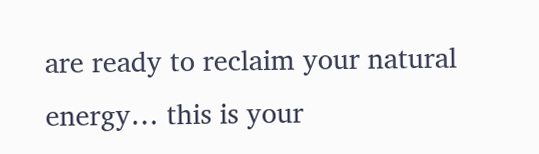are ready to reclaim your natural energy… this is your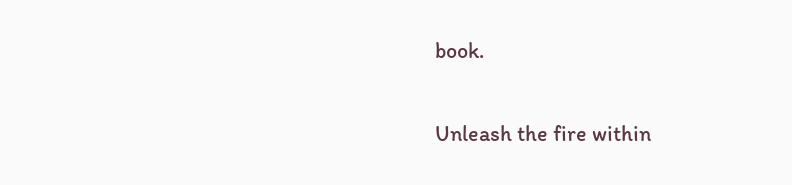book.

Unleash the fire within